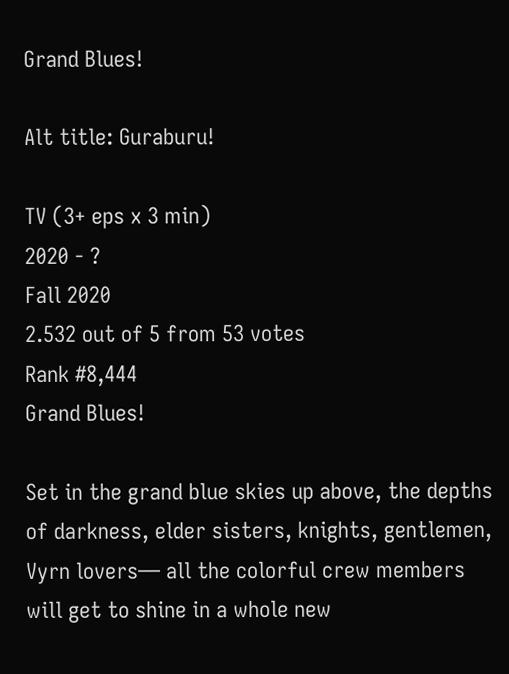Grand Blues!

Alt title: Guraburu!

TV (3+ eps x 3 min)
2020 - ?
Fall 2020
2.532 out of 5 from 53 votes
Rank #8,444
Grand Blues!

Set in the grand blue skies up above, the depths of darkness, elder sisters, knights, gentlemen, Vyrn lovers― all the colorful crew members will get to shine in a whole new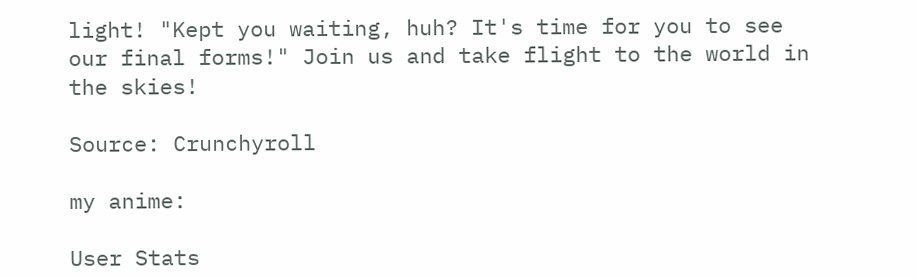light! "Kept you waiting, huh? It's time for you to see our final forms!" Join us and take flight to the world in the skies!

Source: Crunchyroll

my anime:

User Stats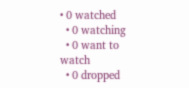• 0 watched
  • 0 watching
  • 0 want to watch
  • 0 dropped